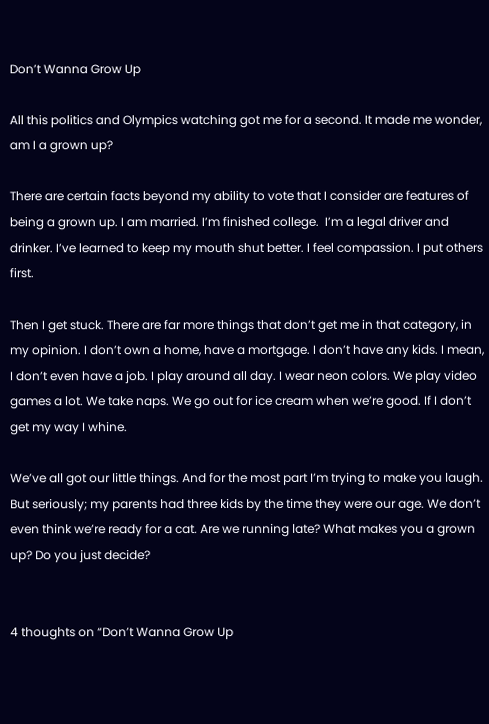Don’t Wanna Grow Up

All this politics and Olympics watching got me for a second. It made me wonder, am I a grown up?

There are certain facts beyond my ability to vote that I consider are features of being a grown up. I am married. I’m finished college.  I’m a legal driver and drinker. I’ve learned to keep my mouth shut better. I feel compassion. I put others first.

Then I get stuck. There are far more things that don’t get me in that category, in my opinion. I don’t own a home, have a mortgage. I don’t have any kids. I mean, I don’t even have a job. I play around all day. I wear neon colors. We play video games a lot. We take naps. We go out for ice cream when we’re good. If I don’t get my way I whine.

We’ve all got our little things. And for the most part I’m trying to make you laugh. But seriously; my parents had three kids by the time they were our age. We don’t even think we’re ready for a cat. Are we running late? What makes you a grown up? Do you just decide?


4 thoughts on “Don’t Wanna Grow Up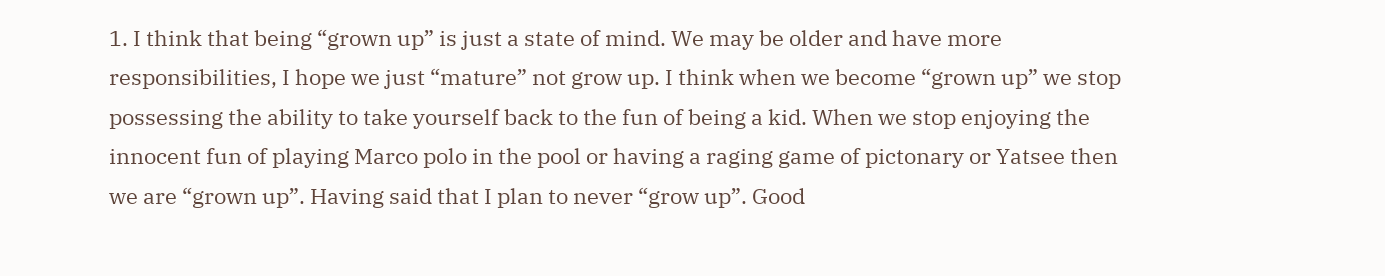1. I think that being “grown up” is just a state of mind. We may be older and have more responsibilities, I hope we just “mature” not grow up. I think when we become “grown up” we stop possessing the ability to take yourself back to the fun of being a kid. When we stop enjoying the innocent fun of playing Marco polo in the pool or having a raging game of pictonary or Yatsee then we are “grown up”. Having said that I plan to never “grow up”. Good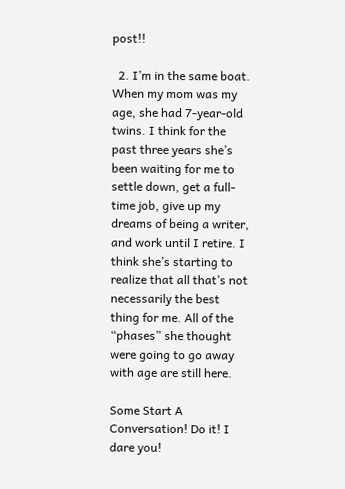post!!

  2. I’m in the same boat. When my mom was my age, she had 7-year-old twins. I think for the past three years she’s been waiting for me to settle down, get a full-time job, give up my dreams of being a writer, and work until I retire. I think she’s starting to realize that all that’s not necessarily the best thing for me. All of the “phases” she thought were going to go away with age are still here.

Some Start A Conversation! Do it! I dare you!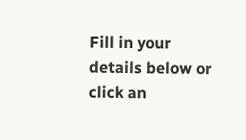Fill in your details below or click an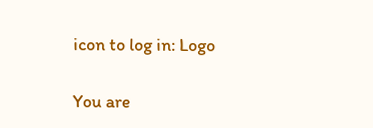icon to log in: Logo

You are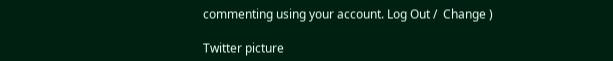commenting using your account. Log Out /  Change )

Twitter picture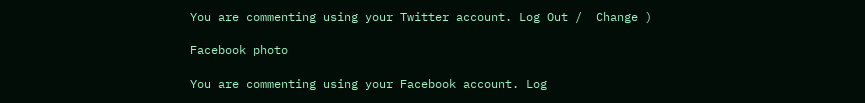You are commenting using your Twitter account. Log Out /  Change )

Facebook photo

You are commenting using your Facebook account. Log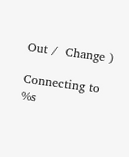Out /  Change )

Connecting to %s